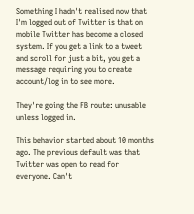Something I hadn't realised now that I'm logged out of Twitter is that on mobile Twitter has become a closed system. If you get a link to a tweet and scroll for just a bit, you get a message requiring you to create account/log in to see more.

They're going the FB route: unusable unless logged in.

This behavior started about 10 months ago. The previous default was that Twitter was open to read for everyone. Can't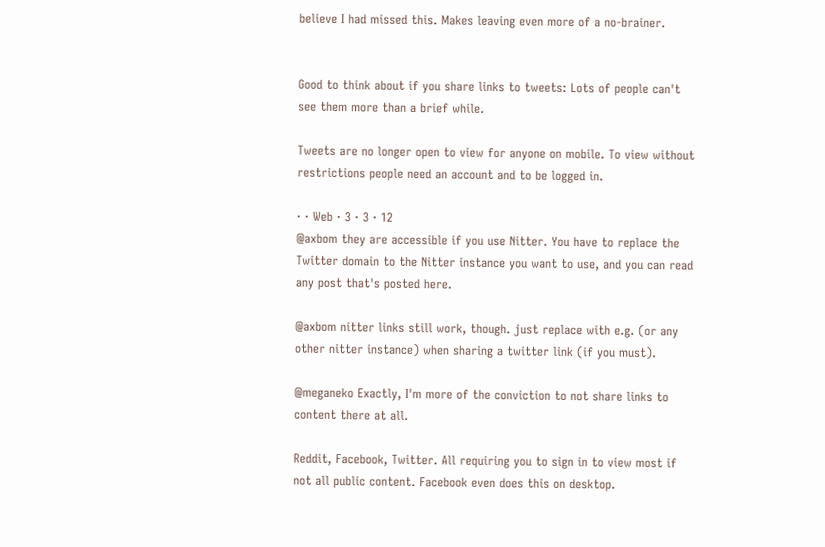believe I had missed this. Makes leaving even more of a no-brainer.


Good to think about if you share links to tweets: Lots of people can't see them more than a brief while.

Tweets are no longer open to view for anyone on mobile. To view without restrictions people need an account and to be logged in.

· · Web · 3 · 3 · 12
@axbom they are accessible if you use Nitter. You have to replace the Twitter domain to the Nitter instance you want to use, and you can read any post that's posted here.

@axbom nitter links still work, though. just replace with e.g. (or any other nitter instance) when sharing a twitter link (if you must).

@meganeko Exactly, I'm more of the conviction to not share links to content there at all.

Reddit, Facebook, Twitter. All requiring you to sign in to view most if not all public content. Facebook even does this on desktop.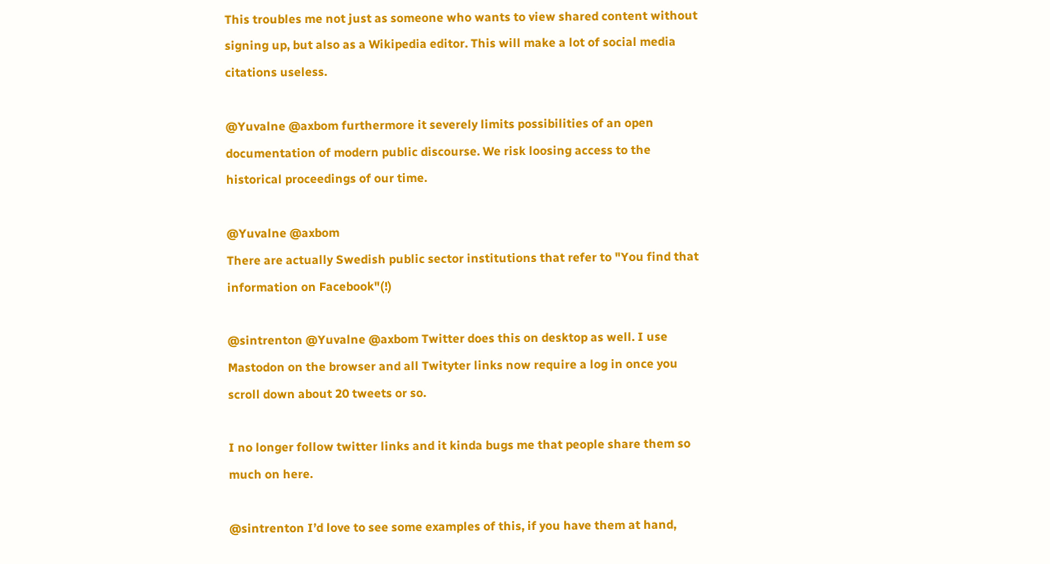This troubles me not just as someone who wants to view shared content without signing up, but also as a Wikipedia editor. This will make a lot of social media citations useless.

@Yuvalne @axbom furthermore it severely limits possibilities of an open documentation of modern public discourse. We risk loosing access to the historical proceedings of our time.

@Yuvalne @axbom
There are actually Swedish public sector institutions that refer to "You find that information on Facebook"(!)

@sintrenton @Yuvalne @axbom Twitter does this on desktop as well. I use Mastodon on the browser and all Twityter links now require a log in once you scroll down about 20 tweets or so.

I no longer follow twitter links and it kinda bugs me that people share them so much on here.

@sintrenton I’d love to see some examples of this, if you have them at hand,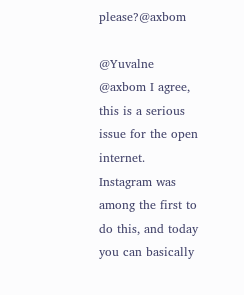please?@axbom

@Yuvalne @axbom I agree, this is a serious issue for the open internet. Instagram was among the first to do this, and today you can basically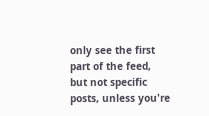only see the first part of the feed, but not specific posts, unless you're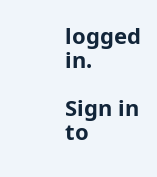logged in.

Sign in to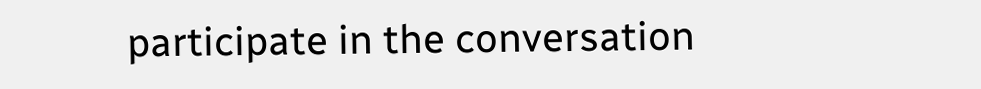participate in the conversation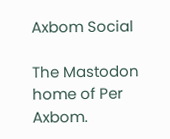Axbom Social

The Mastodon home of Per Axbom.